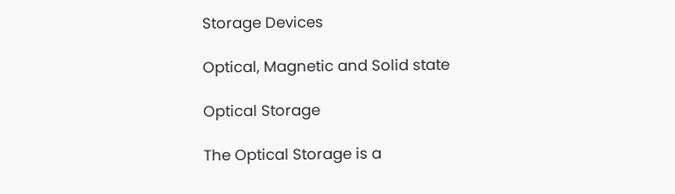Storage Devices

Optical, Magnetic and Solid state

Optical Storage

The Optical Storage is a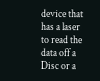device that has a laser to read the data off a Disc or a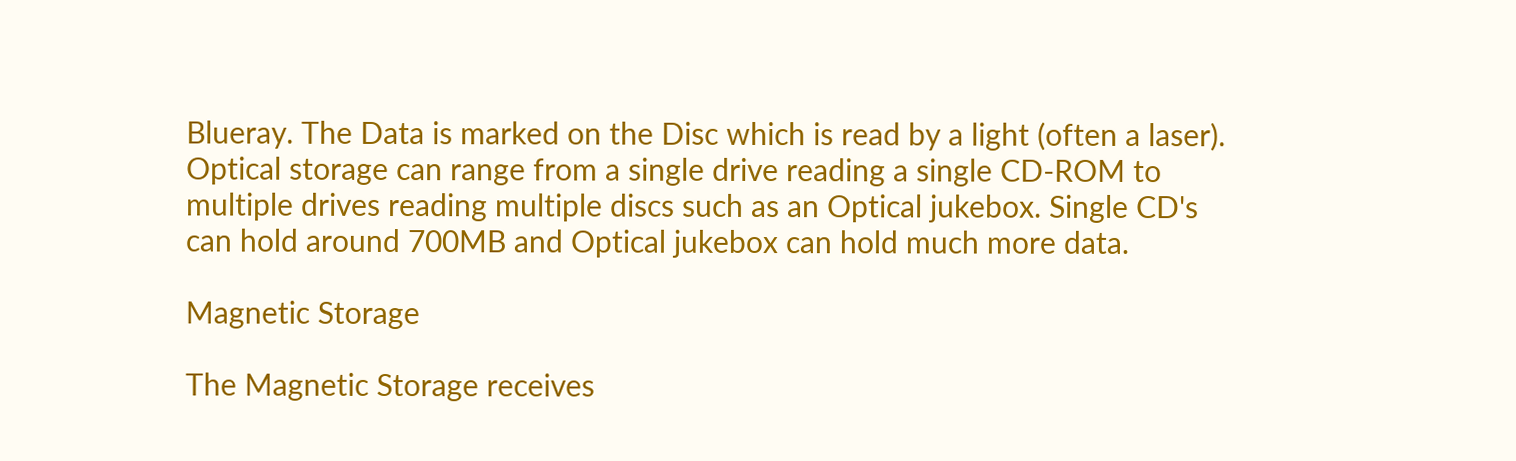Blueray. The Data is marked on the Disc which is read by a light (often a laser). Optical storage can range from a single drive reading a single CD-ROM to multiple drives reading multiple discs such as an Optical jukebox. Single CD's can hold around 700MB and Optical jukebox can hold much more data.

Magnetic Storage

The Magnetic Storage receives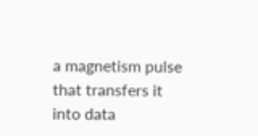a magnetism pulse that transfers it into data